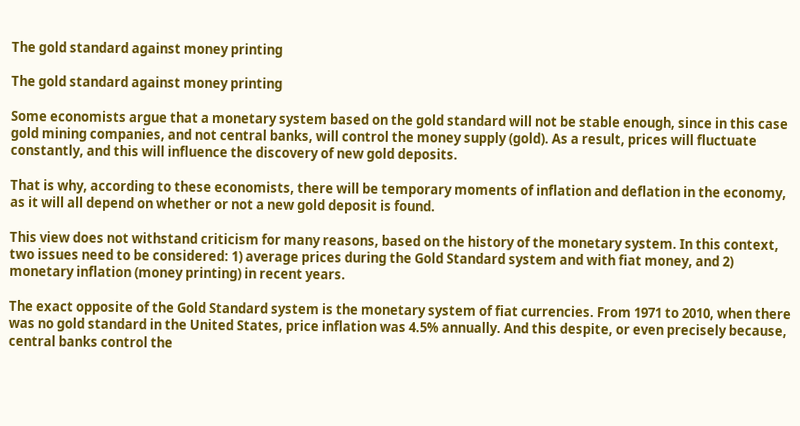The gold standard against money printing

The gold standard against money printing

Some economists argue that a monetary system based on the gold standard will not be stable enough, since in this case gold mining companies, and not central banks, will control the money supply (gold). As a result, prices will fluctuate constantly, and this will influence the discovery of new gold deposits.

That is why, according to these economists, there will be temporary moments of inflation and deflation in the economy, as it will all depend on whether or not a new gold deposit is found.

This view does not withstand criticism for many reasons, based on the history of the monetary system. In this context, two issues need to be considered: 1) average prices during the Gold Standard system and with fiat money, and 2) monetary inflation (money printing) in recent years.

The exact opposite of the Gold Standard system is the monetary system of fiat currencies. From 1971 to 2010, when there was no gold standard in the United States, price inflation was 4.5% annually. And this despite, or even precisely because, central banks control the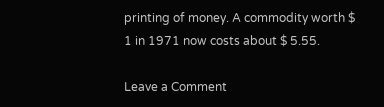printing of money. A commodity worth $ 1 in 1971 now costs about $ 5.55.

Leave a Comment